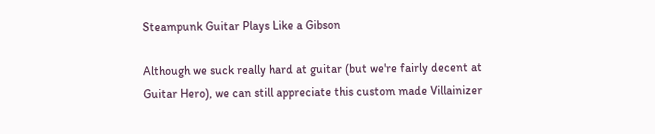Steampunk Guitar Plays Like a Gibson

Although we suck really hard at guitar (but we're fairly decent at Guitar Hero), we can still appreciate this custom made Villainizer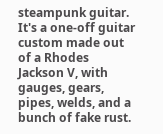steampunk guitar. It's a one-off guitar custom made out of a Rhodes Jackson V, with gauges, gears, pipes, welds, and a bunch of fake rust.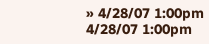» 4/28/07 1:00pm 4/28/07 1:00pm